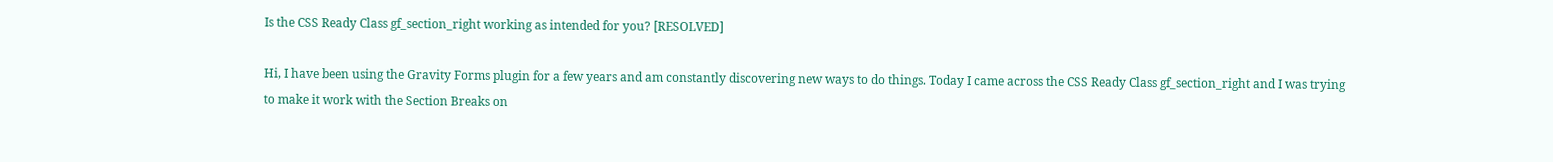Is the CSS Ready Class gf_section_right working as intended for you? [RESOLVED]

Hi, I have been using the Gravity Forms plugin for a few years and am constantly discovering new ways to do things. Today I came across the CSS Ready Class gf_section_right and I was trying to make it work with the Section Breaks on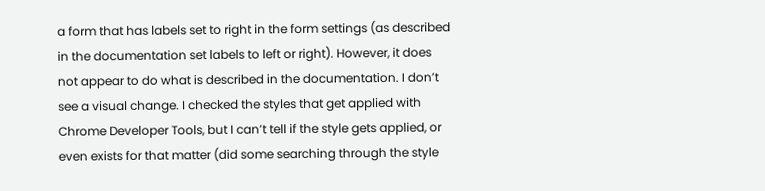a form that has labels set to right in the form settings (as described in the documentation set labels to left or right). However, it does not appear to do what is described in the documentation. I don’t see a visual change. I checked the styles that get applied with Chrome Developer Tools, but I can’t tell if the style gets applied, or even exists for that matter (did some searching through the style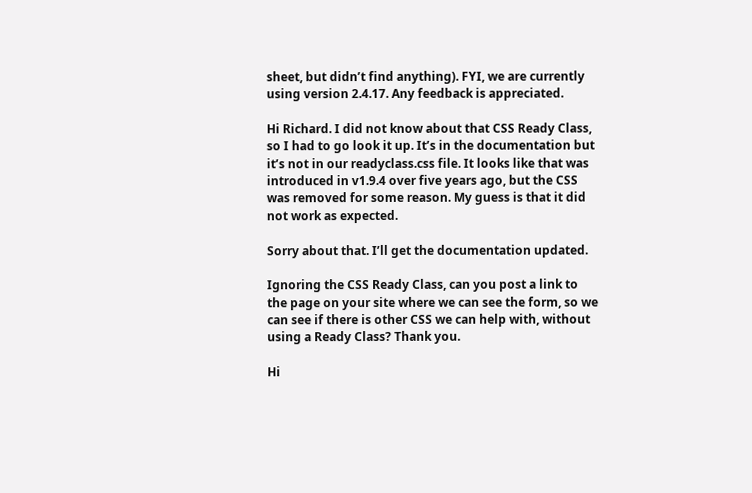sheet, but didn’t find anything). FYI, we are currently using version 2.4.17. Any feedback is appreciated.

Hi Richard. I did not know about that CSS Ready Class, so I had to go look it up. It’s in the documentation but it’s not in our readyclass.css file. It looks like that was introduced in v1.9.4 over five years ago, but the CSS was removed for some reason. My guess is that it did not work as expected.

Sorry about that. I’ll get the documentation updated.

Ignoring the CSS Ready Class, can you post a link to the page on your site where we can see the form, so we can see if there is other CSS we can help with, without using a Ready Class? Thank you.

Hi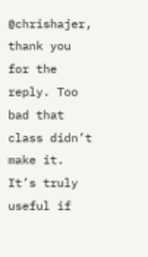@chrishajer, thank you for the reply. Too bad that class didn’t make it. It’s truly useful if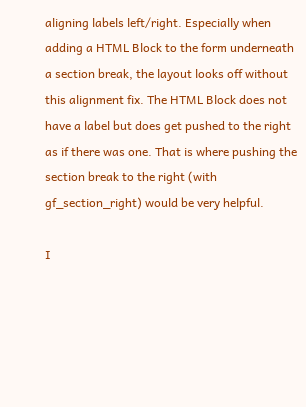aligning labels left/right. Especially when adding a HTML Block to the form underneath a section break, the layout looks off without this alignment fix. The HTML Block does not have a label but does get pushed to the right as if there was one. That is where pushing the section break to the right (with gf_section_right) would be very helpful.

I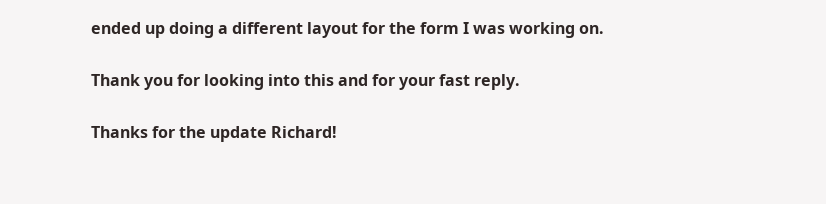ended up doing a different layout for the form I was working on.

Thank you for looking into this and for your fast reply.

Thanks for the update Richard!